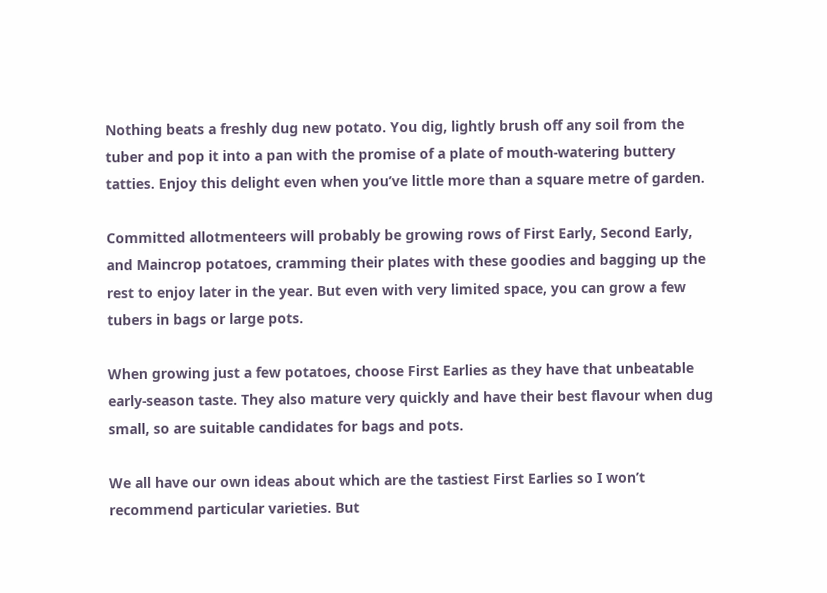Nothing beats a freshly dug new potato. You dig, lightly brush off any soil from the tuber and pop it into a pan with the promise of a plate of mouth-watering buttery tatties. Enjoy this delight even when you’ve little more than a square metre of garden.

Committed allotmenteers will probably be growing rows of First Early, Second Early, and Maincrop potatoes, cramming their plates with these goodies and bagging up the rest to enjoy later in the year. But even with very limited space, you can grow a few tubers in bags or large pots.

When growing just a few potatoes, choose First Earlies as they have that unbeatable early-season taste. They also mature very quickly and have their best flavour when dug small, so are suitable candidates for bags and pots.

We all have our own ideas about which are the tastiest First Earlies so I won’t recommend particular varieties. But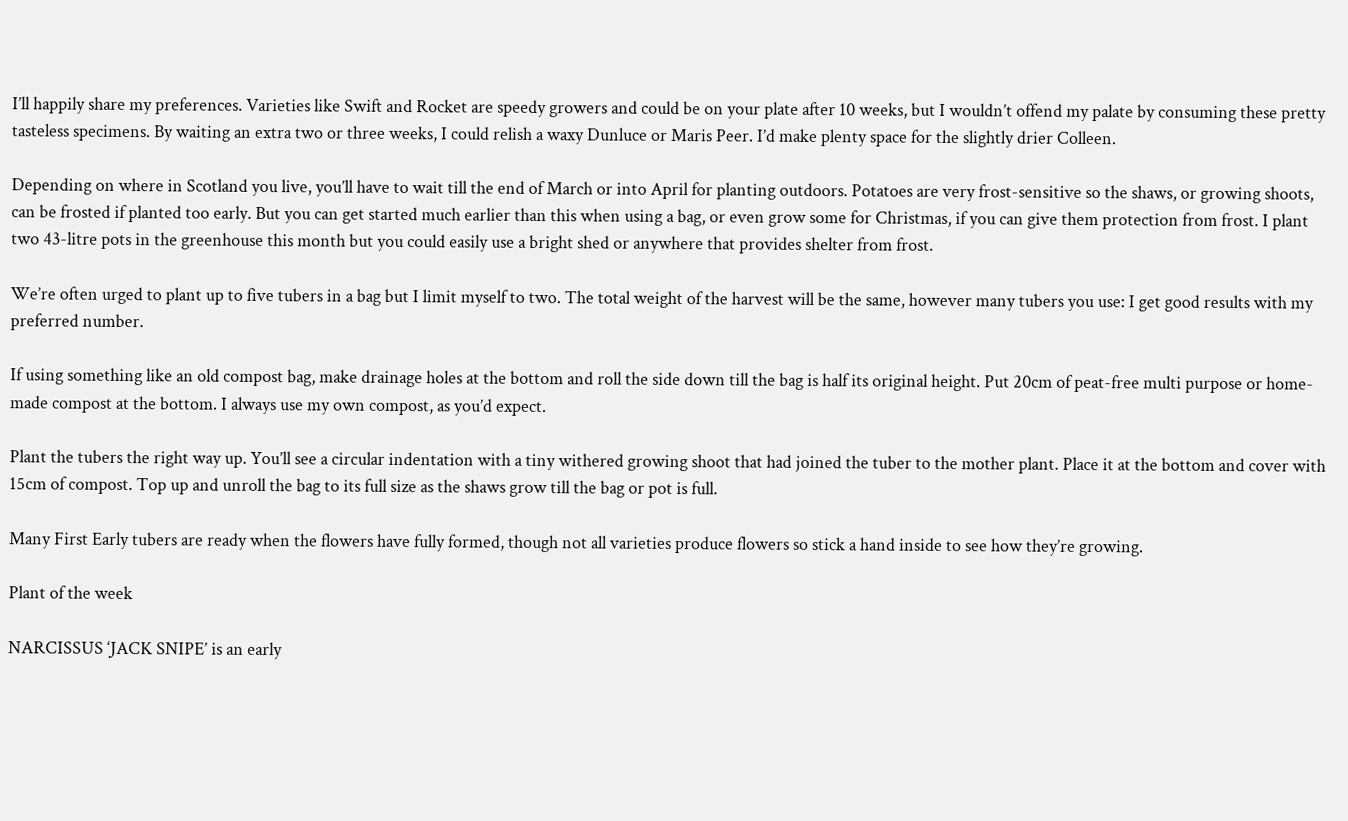I’ll happily share my preferences. Varieties like Swift and Rocket are speedy growers and could be on your plate after 10 weeks, but I wouldn’t offend my palate by consuming these pretty tasteless specimens. By waiting an extra two or three weeks, I could relish a waxy Dunluce or Maris Peer. I’d make plenty space for the slightly drier Colleen.

Depending on where in Scotland you live, you’ll have to wait till the end of March or into April for planting outdoors. Potatoes are very frost-sensitive so the shaws, or growing shoots, can be frosted if planted too early. But you can get started much earlier than this when using a bag, or even grow some for Christmas, if you can give them protection from frost. I plant two 43-litre pots in the greenhouse this month but you could easily use a bright shed or anywhere that provides shelter from frost.

We’re often urged to plant up to five tubers in a bag but I limit myself to two. The total weight of the harvest will be the same, however many tubers you use: I get good results with my preferred number.

If using something like an old compost bag, make drainage holes at the bottom and roll the side down till the bag is half its original height. Put 20cm of peat-free multi purpose or home-made compost at the bottom. I always use my own compost, as you’d expect.

Plant the tubers the right way up. You’ll see a circular indentation with a tiny withered growing shoot that had joined the tuber to the mother plant. Place it at the bottom and cover with 15cm of compost. Top up and unroll the bag to its full size as the shaws grow till the bag or pot is full.

Many First Early tubers are ready when the flowers have fully formed, though not all varieties produce flowers so stick a hand inside to see how they’re growing.

Plant of the week

NARCISSUS ‘JACK SNIPE’ is an early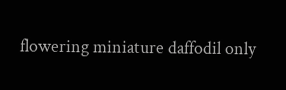flowering miniature daffodil only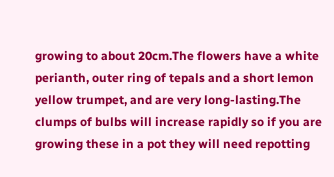growing to about 20cm.The flowers have a white perianth, outer ring of tepals and a short lemon yellow trumpet, and are very long-lasting.The clumps of bulbs will increase rapidly so if you are growing these in a pot they will need repotting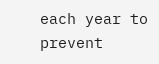each year to prevent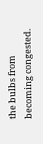the bulbs from becoming congested.